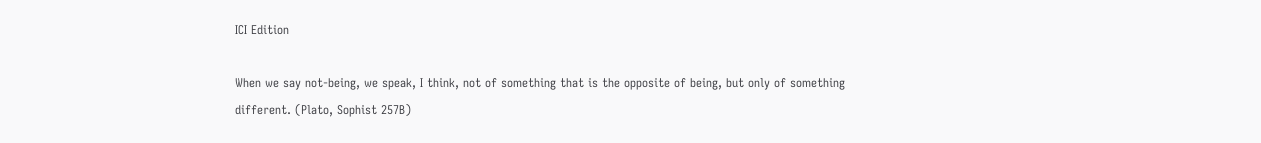ICI Edition

When we say not-being, we speak, I think, not of something that is the opposite of being, but only of something different. (Plato, Sophist 257B)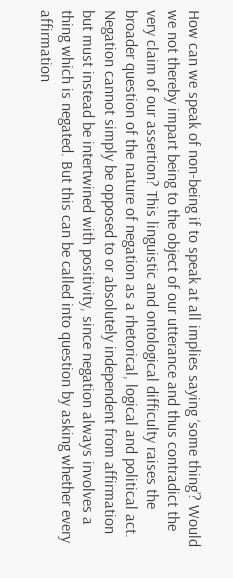How can we speak of non-being if to speak at all implies saying ‘some thing’? Would we not thereby impart being to the object of our utterance and thus contradict the very claim of our assertion? This linguistic and ontological difficulty raises the broader question of the nature of negation as a rhetorical, logical and political act. Negation cannot simply be opposed to or absolutely independent from affirmation but must instead be intertwined with positivity, since negation always involves a thing which is negated. But this can be called into question by asking whether every affirmation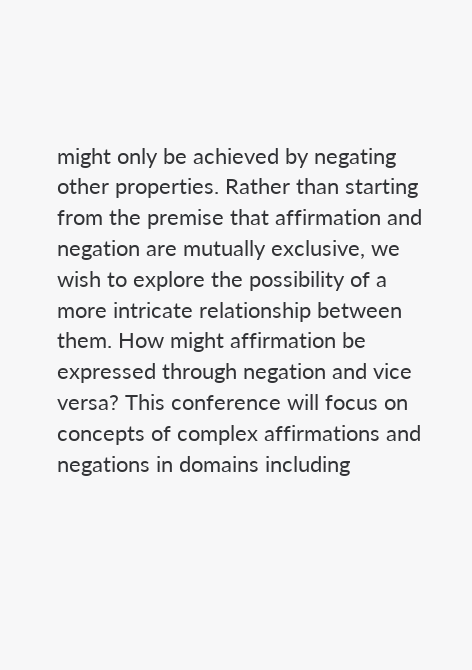might only be achieved by negating other properties. Rather than starting from the premise that affirmation and negation are mutually exclusive, we wish to explore the possibility of a more intricate relationship between them. How might affirmation be expressed through negation and vice versa? This conference will focus on concepts of complex affirmations and negations in domains including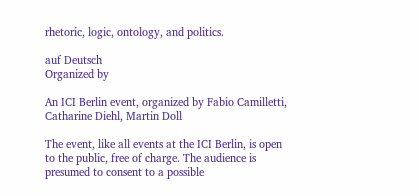rhetoric, logic, ontology, and politics.

auf Deutsch
Organized by

An ICI Berlin event, organized by Fabio Camilletti, Catharine Diehl, Martin Doll

The event, like all events at the ICI Berlin, is open to the public, free of charge. The audience is presumed to consent to a possible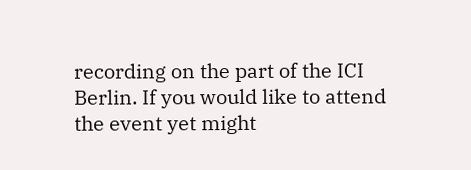recording on the part of the ICI Berlin. If you would like to attend the event yet might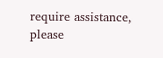require assistance, please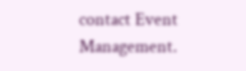contact Event Management.